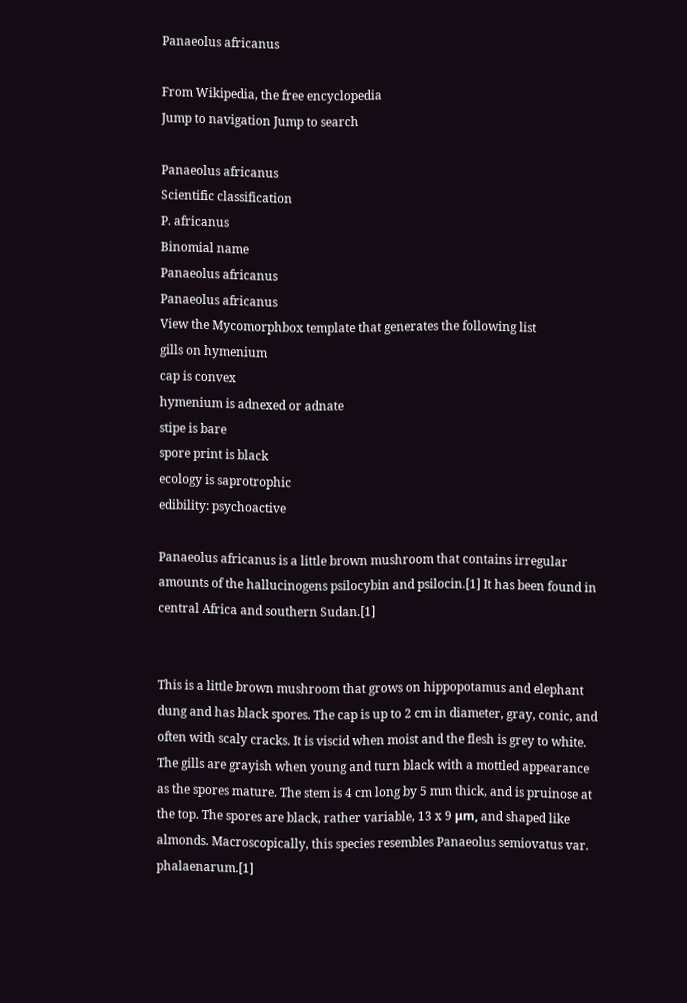Panaeolus africanus

From Wikipedia, the free encyclopedia
Jump to navigation Jump to search

Panaeolus africanus
Scientific classification
P. africanus
Binomial name
Panaeolus africanus
Panaeolus africanus
View the Mycomorphbox template that generates the following list
gills on hymenium
cap is convex
hymenium is adnexed or adnate
stipe is bare
spore print is black
ecology is saprotrophic
edibility: psychoactive

Panaeolus africanus is a little brown mushroom that contains irregular amounts of the hallucinogens psilocybin and psilocin.[1] It has been found in central Africa and southern Sudan.[1]


This is a little brown mushroom that grows on hippopotamus and elephant dung and has black spores. The cap is up to 2 cm in diameter, gray, conic, and often with scaly cracks. It is viscid when moist and the flesh is grey to white. The gills are grayish when young and turn black with a mottled appearance as the spores mature. The stem is 4 cm long by 5 mm thick, and is pruinose at the top. The spores are black, rather variable, 13 x 9 μm, and shaped like almonds. Macroscopically, this species resembles Panaeolus semiovatus var. phalaenarum.[1]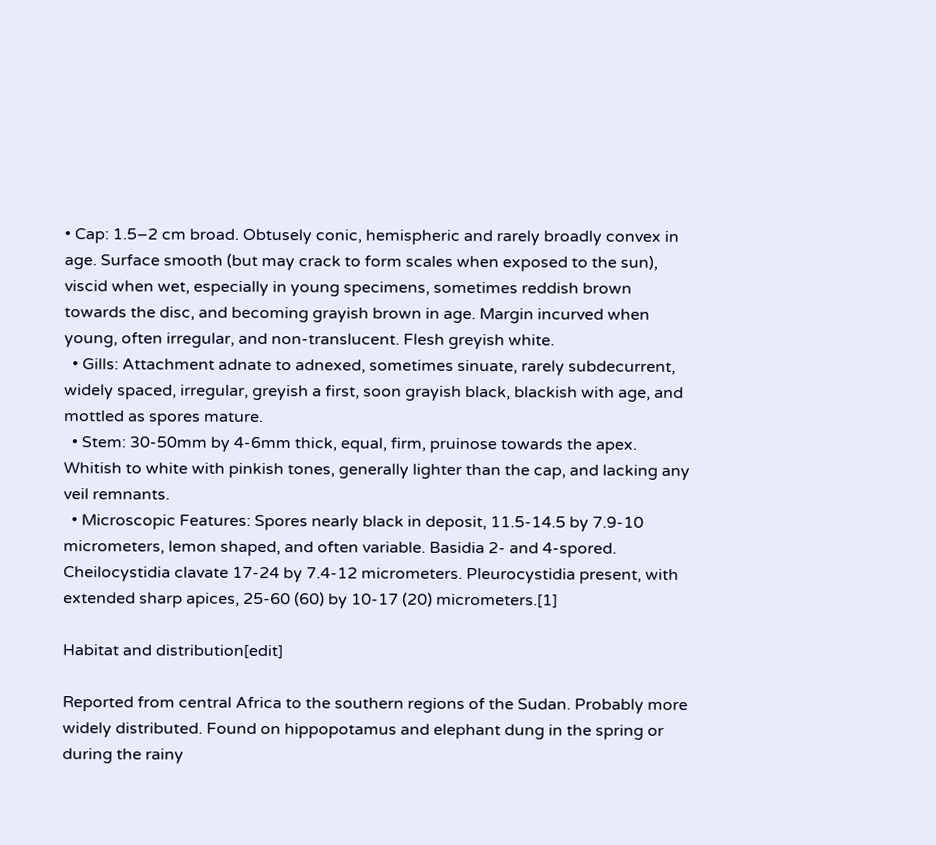• Cap: 1.5–2 cm broad. Obtusely conic, hemispheric and rarely broadly convex in age. Surface smooth (but may crack to form scales when exposed to the sun), viscid when wet, especially in young specimens, sometimes reddish brown towards the disc, and becoming grayish brown in age. Margin incurved when young, often irregular, and non-translucent. Flesh greyish white.
  • Gills: Attachment adnate to adnexed, sometimes sinuate, rarely subdecurrent, widely spaced, irregular, greyish a first, soon grayish black, blackish with age, and mottled as spores mature.
  • Stem: 30-50mm by 4-6mm thick, equal, firm, pruinose towards the apex. Whitish to white with pinkish tones, generally lighter than the cap, and lacking any veil remnants.
  • Microscopic Features: Spores nearly black in deposit, 11.5-14.5 by 7.9-10 micrometers, lemon shaped, and often variable. Basidia 2- and 4-spored. Cheilocystidia clavate 17-24 by 7.4-12 micrometers. Pleurocystidia present, with extended sharp apices, 25-60 (60) by 10-17 (20) micrometers.[1]

Habitat and distribution[edit]

Reported from central Africa to the southern regions of the Sudan. Probably more widely distributed. Found on hippopotamus and elephant dung in the spring or during the rainy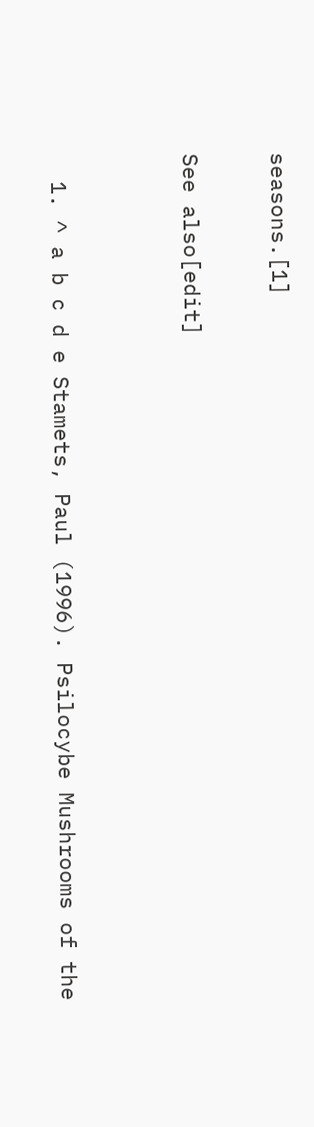seasons.[1]

See also[edit]


  1. ^ a b c d e Stamets, Paul (1996). Psilocybe Mushrooms of the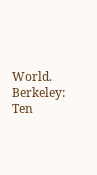World. Berkeley: Ten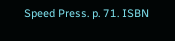Speed Press. p. 71. ISBN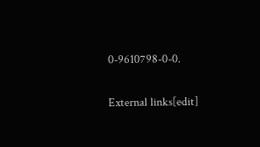0-9610798-0-0.

External links[edit]